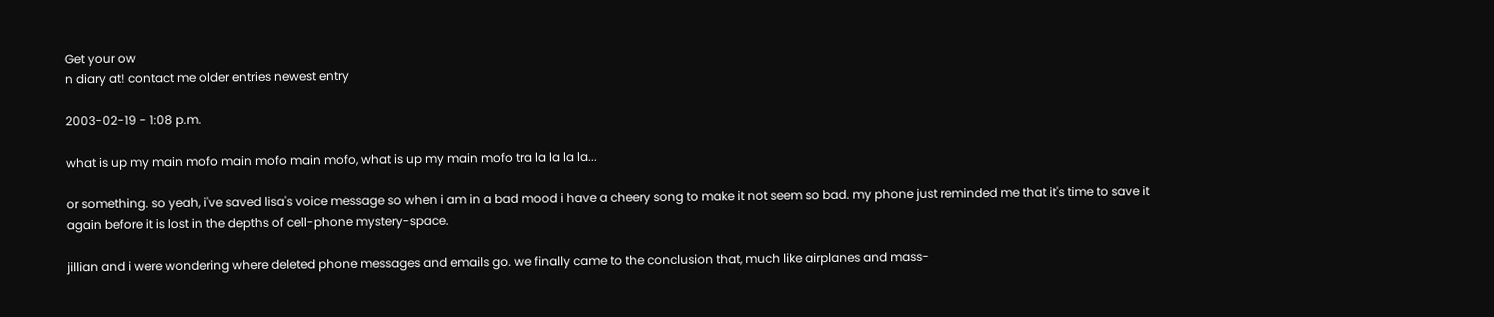Get your ow
n diary at! contact me older entries newest entry

2003-02-19 - 1:08 p.m.

what is up my main mofo main mofo main mofo, what is up my main mofo tra la la la la...

or something. so yeah, i've saved lisa's voice message so when i am in a bad mood i have a cheery song to make it not seem so bad. my phone just reminded me that it's time to save it again before it is lost in the depths of cell-phone mystery-space.

jillian and i were wondering where deleted phone messages and emails go. we finally came to the conclusion that, much like airplanes and mass-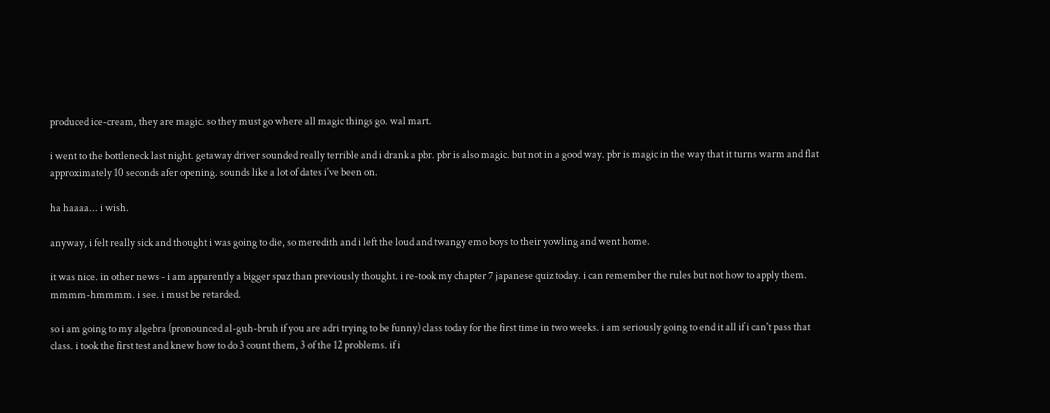produced ice-cream, they are magic. so they must go where all magic things go. wal mart.

i went to the bottleneck last night. getaway driver sounded really terrible and i drank a pbr. pbr is also magic. but not in a good way. pbr is magic in the way that it turns warm and flat approximately 10 seconds afer opening. sounds like a lot of dates i've been on.

ha haaaa... i wish.

anyway, i felt really sick and thought i was going to die, so meredith and i left the loud and twangy emo boys to their yowling and went home.

it was nice. in other news - i am apparently a bigger spaz than previously thought. i re-took my chapter 7 japanese quiz today. i can remember the rules but not how to apply them. mmmm-hmmmm. i see. i must be retarded.

so i am going to my algebra (pronounced al-guh-bruh if you are adri trying to be funny) class today for the first time in two weeks. i am seriously going to end it all if i can't pass that class. i took the first test and knew how to do 3 count them, 3 of the 12 problems. if i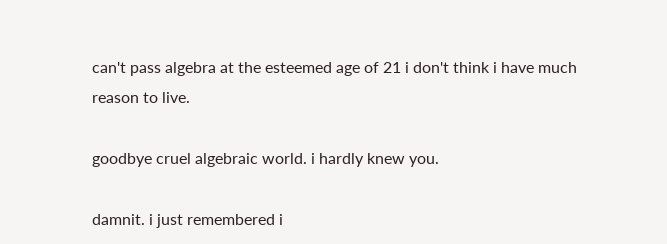can't pass algebra at the esteemed age of 21 i don't think i have much reason to live.

goodbye cruel algebraic world. i hardly knew you.

damnit. i just remembered i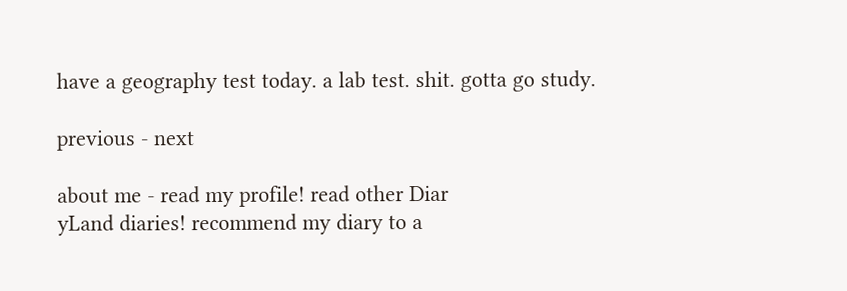have a geography test today. a lab test. shit. gotta go study.

previous - next

about me - read my profile! read other Diar
yLand diaries! recommend my diary to a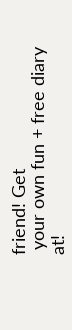friend! Get
 your own fun + free diary at!